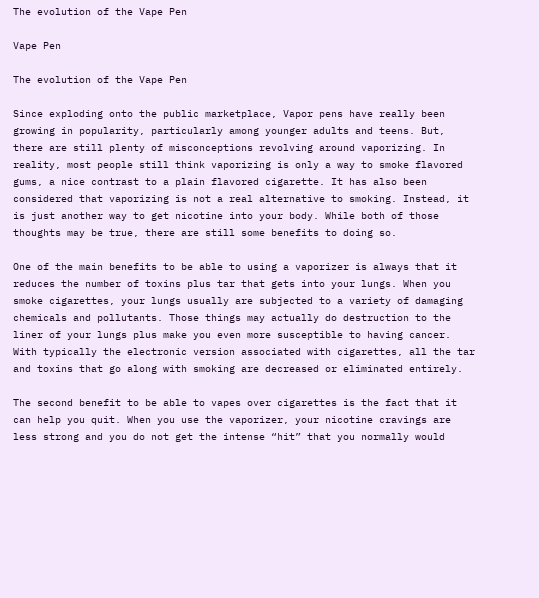The evolution of the Vape Pen

Vape Pen

The evolution of the Vape Pen

Since exploding onto the public marketplace, Vapor pens have really been growing in popularity, particularly among younger adults and teens. But, there are still plenty of misconceptions revolving around vaporizing. In reality, most people still think vaporizing is only a way to smoke flavored gums, a nice contrast to a plain flavored cigarette. It has also been considered that vaporizing is not a real alternative to smoking. Instead, it is just another way to get nicotine into your body. While both of those thoughts may be true, there are still some benefits to doing so.

One of the main benefits to be able to using a vaporizer is always that it reduces the number of toxins plus tar that gets into your lungs. When you smoke cigarettes, your lungs usually are subjected to a variety of damaging chemicals and pollutants. Those things may actually do destruction to the liner of your lungs plus make you even more susceptible to having cancer. With typically the electronic version associated with cigarettes, all the tar and toxins that go along with smoking are decreased or eliminated entirely.

The second benefit to be able to vapes over cigarettes is the fact that it can help you quit. When you use the vaporizer, your nicotine cravings are less strong and you do not get the intense “hit” that you normally would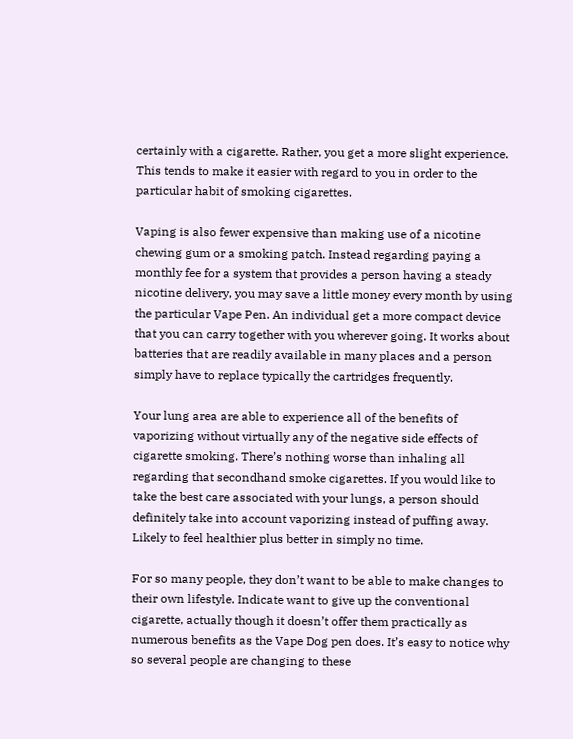certainly with a cigarette. Rather, you get a more slight experience. This tends to make it easier with regard to you in order to the particular habit of smoking cigarettes.

Vaping is also fewer expensive than making use of a nicotine chewing gum or a smoking patch. Instead regarding paying a monthly fee for a system that provides a person having a steady nicotine delivery, you may save a little money every month by using the particular Vape Pen. An individual get a more compact device that you can carry together with you wherever going. It works about batteries that are readily available in many places and a person simply have to replace typically the cartridges frequently.

Your lung area are able to experience all of the benefits of vaporizing without virtually any of the negative side effects of cigarette smoking. There’s nothing worse than inhaling all regarding that secondhand smoke cigarettes. If you would like to take the best care associated with your lungs, a person should definitely take into account vaporizing instead of puffing away. Likely to feel healthier plus better in simply no time.

For so many people, they don’t want to be able to make changes to their own lifestyle. Indicate want to give up the conventional cigarette, actually though it doesn’t offer them practically as numerous benefits as the Vape Dog pen does. It’s easy to notice why so several people are changing to these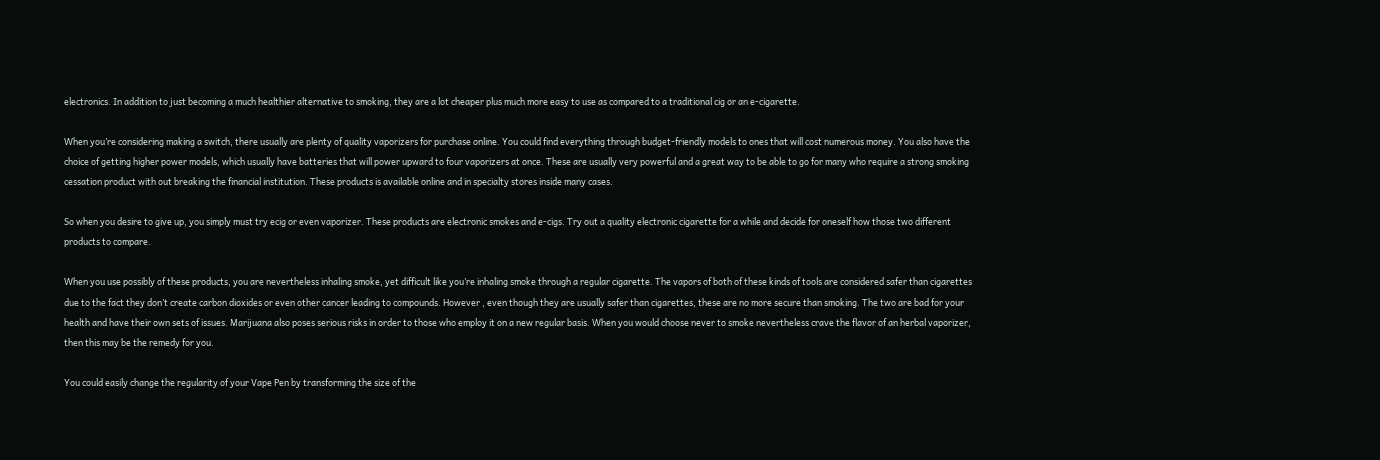electronics. In addition to just becoming a much healthier alternative to smoking, they are a lot cheaper plus much more easy to use as compared to a traditional cig or an e-cigarette.

When you’re considering making a switch, there usually are plenty of quality vaporizers for purchase online. You could find everything through budget-friendly models to ones that will cost numerous money. You also have the choice of getting higher power models, which usually have batteries that will power upward to four vaporizers at once. These are usually very powerful and a great way to be able to go for many who require a strong smoking cessation product with out breaking the financial institution. These products is available online and in specialty stores inside many cases.

So when you desire to give up, you simply must try ecig or even vaporizer. These products are electronic smokes and e-cigs. Try out a quality electronic cigarette for a while and decide for oneself how those two different products to compare.

When you use possibly of these products, you are nevertheless inhaling smoke, yet difficult like you’re inhaling smoke through a regular cigarette. The vapors of both of these kinds of tools are considered safer than cigarettes due to the fact they don’t create carbon dioxides or even other cancer leading to compounds. However , even though they are usually safer than cigarettes, these are no more secure than smoking. The two are bad for your health and have their own sets of issues. Marijuana also poses serious risks in order to those who employ it on a new regular basis. When you would choose never to smoke nevertheless crave the flavor of an herbal vaporizer, then this may be the remedy for you.

You could easily change the regularity of your Vape Pen by transforming the size of the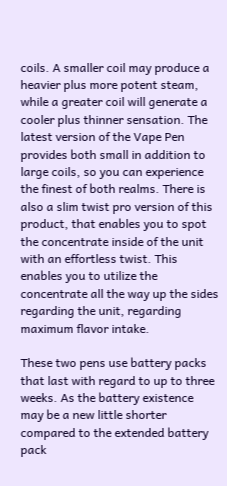coils. A smaller coil may produce a heavier plus more potent steam, while a greater coil will generate a cooler plus thinner sensation. The latest version of the Vape Pen provides both small in addition to large coils, so you can experience the finest of both realms. There is also a slim twist pro version of this product, that enables you to spot the concentrate inside of the unit with an effortless twist. This enables you to utilize the concentrate all the way up the sides regarding the unit, regarding maximum flavor intake.

These two pens use battery packs that last with regard to up to three weeks. As the battery existence may be a new little shorter compared to the extended battery pack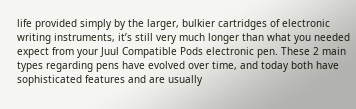life provided simply by the larger, bulkier cartridges of electronic writing instruments, it’s still very much longer than what you needed expect from your Juul Compatible Pods electronic pen. These 2 main types regarding pens have evolved over time, and today both have sophisticated features and are usually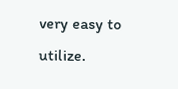very easy to utilize.